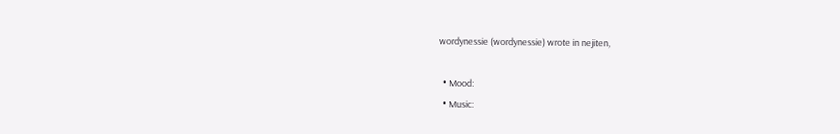wordynessie (wordynessie) wrote in nejiten,

  • Mood:
  • Music: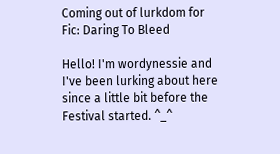Coming out of lurkdom for Fic: Daring To Bleed

Hello! I'm wordynessie and I've been lurking about here since a little bit before the Festival started. ^_^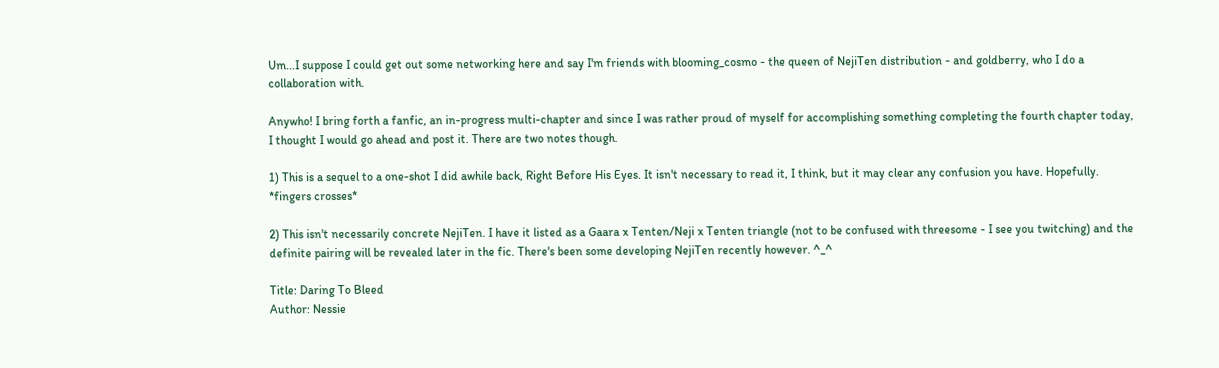Um...I suppose I could get out some networking here and say I'm friends with blooming_cosmo - the queen of NejiTen distribution - and goldberry, who I do a collaboration with.

Anywho! I bring forth a fanfic, an in-progress multi-chapter and since I was rather proud of myself for accomplishing something completing the fourth chapter today, I thought I would go ahead and post it. There are two notes though.

1) This is a sequel to a one-shot I did awhile back, Right Before His Eyes. It isn't necessary to read it, I think, but it may clear any confusion you have. Hopefully. *fingers crosses*

2) This isn't necessarily concrete NejiTen. I have it listed as a Gaara x Tenten/Neji x Tenten triangle (not to be confused with threesome - I see you twitching) and the definite pairing will be revealed later in the fic. There's been some developing NejiTen recently however. ^_^

Title: Daring To Bleed
Author: Nessie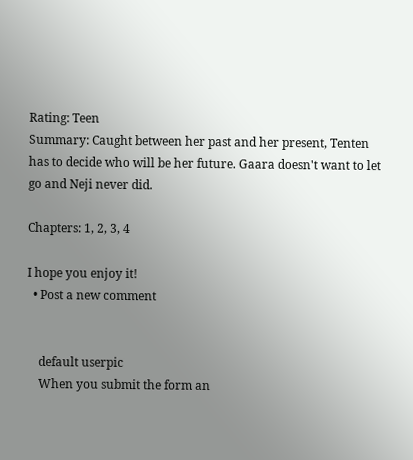Rating: Teen
Summary: Caught between her past and her present, Tenten has to decide who will be her future. Gaara doesn't want to let go and Neji never did.

Chapters: 1, 2, 3, 4

I hope you enjoy it!
  • Post a new comment


    default userpic
    When you submit the form an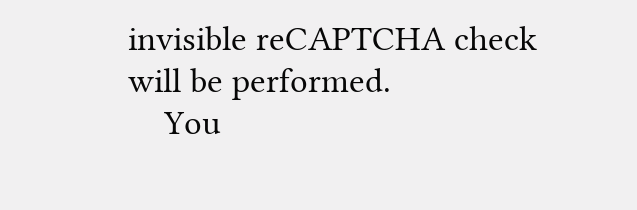invisible reCAPTCHA check will be performed.
    You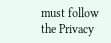must follow the Privacy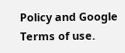Policy and Google Terms of use.